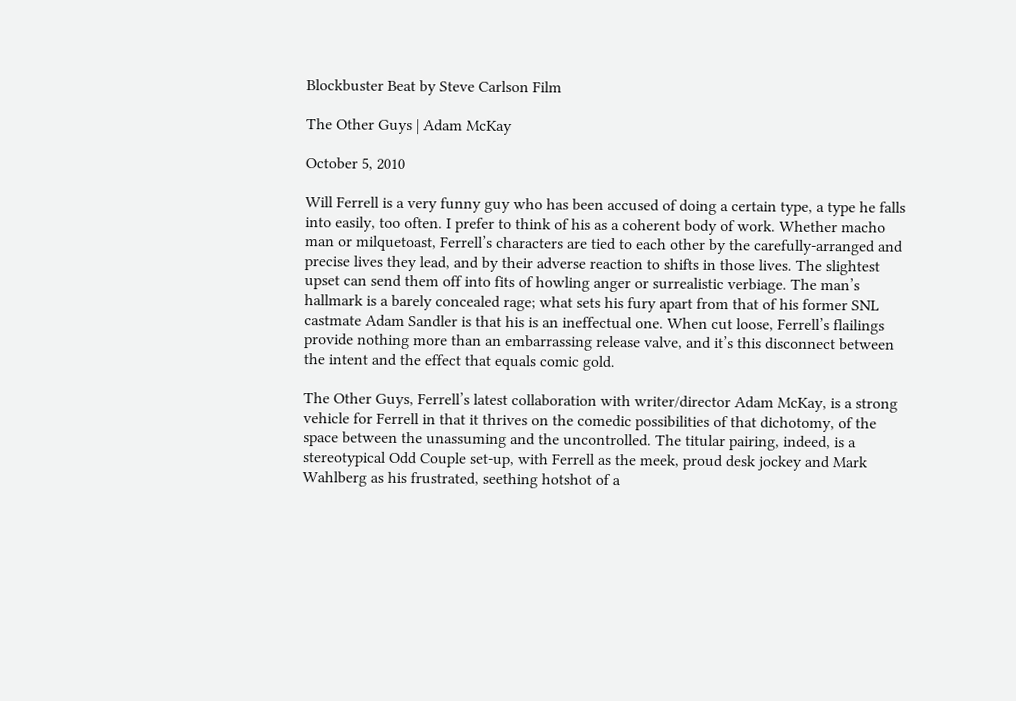Blockbuster Beat by Steve Carlson Film

The Other Guys | Adam McKay

October 5, 2010

Will Ferrell is a very funny guy who has been accused of doing a certain type, a type he falls into easily, too often. I prefer to think of his as a coherent body of work. Whether macho man or milquetoast, Ferrell’s characters are tied to each other by the carefully-arranged and precise lives they lead, and by their adverse reaction to shifts in those lives. The slightest upset can send them off into fits of howling anger or surrealistic verbiage. The man’s hallmark is a barely concealed rage; what sets his fury apart from that of his former SNL castmate Adam Sandler is that his is an ineffectual one. When cut loose, Ferrell’s flailings provide nothing more than an embarrassing release valve, and it’s this disconnect between the intent and the effect that equals comic gold.

The Other Guys, Ferrell’s latest collaboration with writer/director Adam McKay, is a strong vehicle for Ferrell in that it thrives on the comedic possibilities of that dichotomy, of the space between the unassuming and the uncontrolled. The titular pairing, indeed, is a stereotypical Odd Couple set-up, with Ferrell as the meek, proud desk jockey and Mark Wahlberg as his frustrated, seething hotshot of a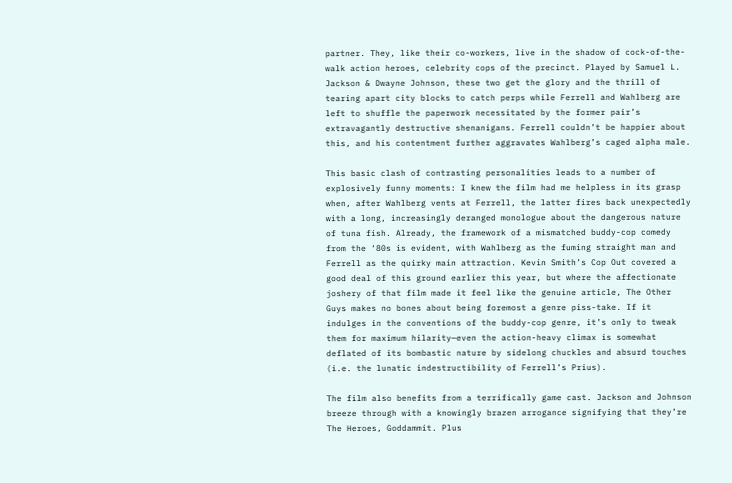partner. They, like their co-workers, live in the shadow of cock-of-the-walk action heroes, celebrity cops of the precinct. Played by Samuel L. Jackson & Dwayne Johnson, these two get the glory and the thrill of tearing apart city blocks to catch perps while Ferrell and Wahlberg are left to shuffle the paperwork necessitated by the former pair’s extravagantly destructive shenanigans. Ferrell couldn’t be happier about this, and his contentment further aggravates Wahlberg’s caged alpha male.

This basic clash of contrasting personalities leads to a number of explosively funny moments: I knew the film had me helpless in its grasp when, after Wahlberg vents at Ferrell, the latter fires back unexpectedly with a long, increasingly deranged monologue about the dangerous nature of tuna fish. Already, the framework of a mismatched buddy-cop comedy from the ‘80s is evident, with Wahlberg as the fuming straight man and Ferrell as the quirky main attraction. Kevin Smith’s Cop Out covered a good deal of this ground earlier this year, but where the affectionate joshery of that film made it feel like the genuine article, The Other Guys makes no bones about being foremost a genre piss-take. If it indulges in the conventions of the buddy-cop genre, it’s only to tweak them for maximum hilarity—even the action-heavy climax is somewhat deflated of its bombastic nature by sidelong chuckles and absurd touches (i.e. the lunatic indestructibility of Ferrell’s Prius).

The film also benefits from a terrifically game cast. Jackson and Johnson breeze through with a knowingly brazen arrogance signifying that they’re The Heroes, Goddammit. Plus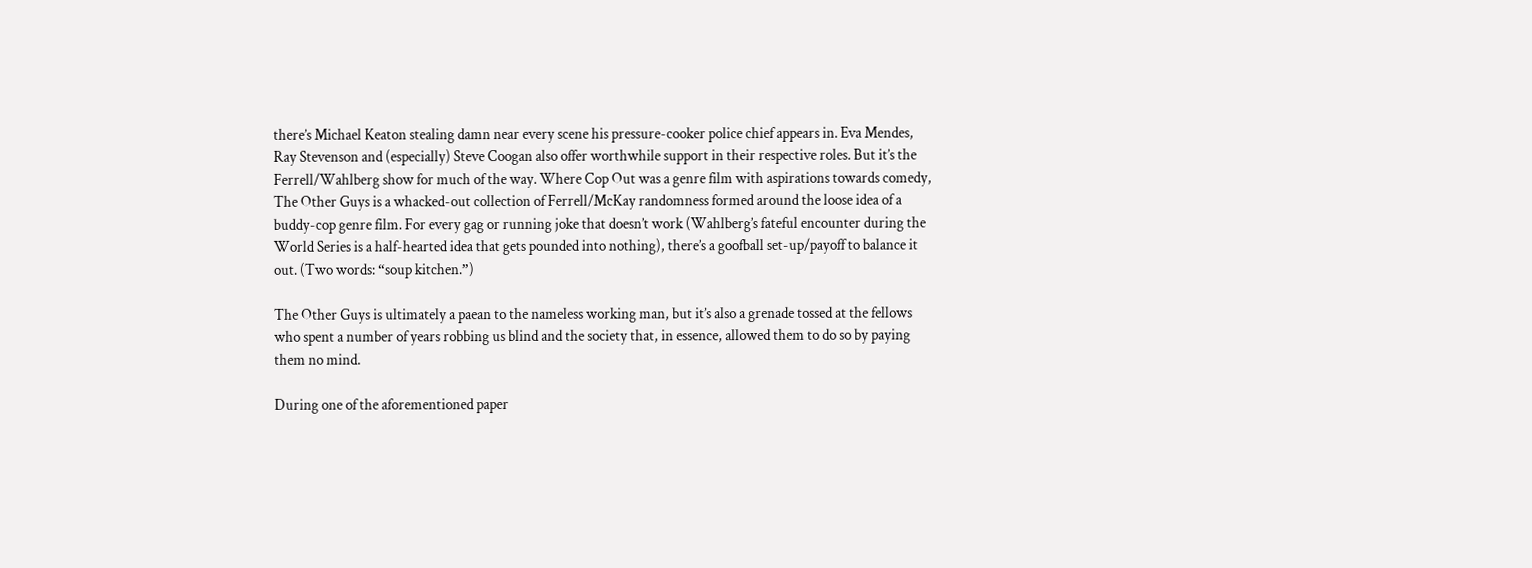there’s Michael Keaton stealing damn near every scene his pressure-cooker police chief appears in. Eva Mendes, Ray Stevenson and (especially) Steve Coogan also offer worthwhile support in their respective roles. But it’s the Ferrell/Wahlberg show for much of the way. Where Cop Out was a genre film with aspirations towards comedy, The Other Guys is a whacked-out collection of Ferrell/McKay randomness formed around the loose idea of a buddy-cop genre film. For every gag or running joke that doesn’t work (Wahlberg’s fateful encounter during the World Series is a half-hearted idea that gets pounded into nothing), there’s a goofball set-up/payoff to balance it out. (Two words: “soup kitchen.”)

The Other Guys is ultimately a paean to the nameless working man, but it’s also a grenade tossed at the fellows who spent a number of years robbing us blind and the society that, in essence, allowed them to do so by paying them no mind.

During one of the aforementioned paper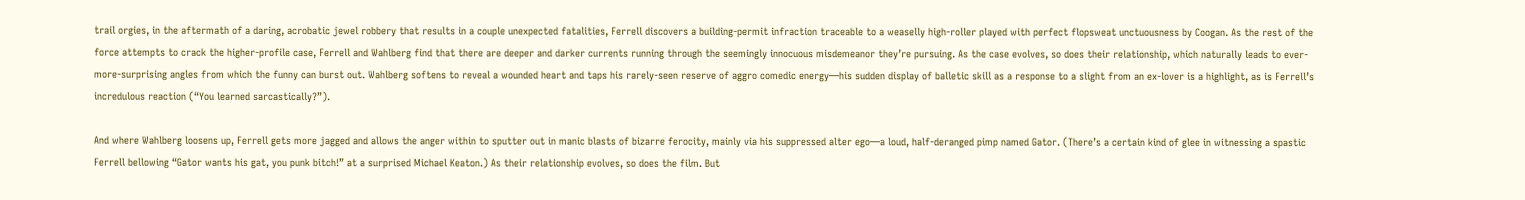trail orgies, in the aftermath of a daring, acrobatic jewel robbery that results in a couple unexpected fatalities, Ferrell discovers a building-permit infraction traceable to a weaselly high-roller played with perfect flopsweat unctuousness by Coogan. As the rest of the force attempts to crack the higher-profile case, Ferrell and Wahlberg find that there are deeper and darker currents running through the seemingly innocuous misdemeanor they’re pursuing. As the case evolves, so does their relationship, which naturally leads to ever-more-surprising angles from which the funny can burst out. Wahlberg softens to reveal a wounded heart and taps his rarely-seen reserve of aggro comedic energy—his sudden display of balletic skill as a response to a slight from an ex-lover is a highlight, as is Ferrell’s incredulous reaction (“You learned sarcastically?”).

And where Wahlberg loosens up, Ferrell gets more jagged and allows the anger within to sputter out in manic blasts of bizarre ferocity, mainly via his suppressed alter ego—a loud, half-deranged pimp named Gator. (There’s a certain kind of glee in witnessing a spastic Ferrell bellowing “Gator wants his gat, you punk bitch!” at a surprised Michael Keaton.) As their relationship evolves, so does the film. But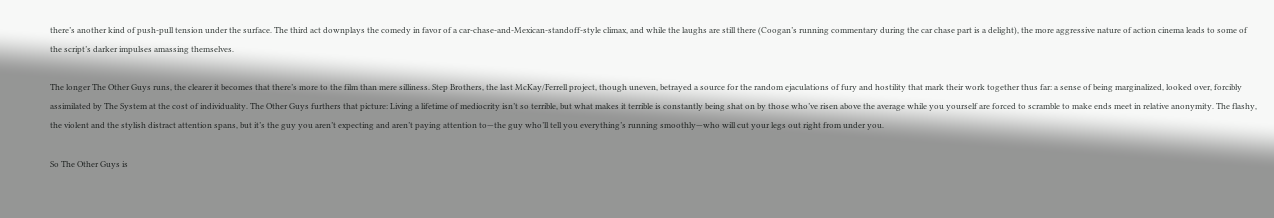there’s another kind of push-pull tension under the surface. The third act downplays the comedy in favor of a car-chase-and-Mexican-standoff-style climax, and while the laughs are still there (Coogan’s running commentary during the car chase part is a delight), the more aggressive nature of action cinema leads to some of the script’s darker impulses amassing themselves.

The longer The Other Guys runs, the clearer it becomes that there’s more to the film than mere silliness. Step Brothers, the last McKay/Ferrell project, though uneven, betrayed a source for the random ejaculations of fury and hostility that mark their work together thus far: a sense of being marginalized, looked over, forcibly assimilated by The System at the cost of individuality. The Other Guys furthers that picture: Living a lifetime of mediocrity isn’t so terrible, but what makes it terrible is constantly being shat on by those who’ve risen above the average while you yourself are forced to scramble to make ends meet in relative anonymity. The flashy, the violent and the stylish distract attention spans, but it’s the guy you aren’t expecting and aren’t paying attention to—the guy who’ll tell you everything’s running smoothly—who will cut your legs out right from under you.

So The Other Guys is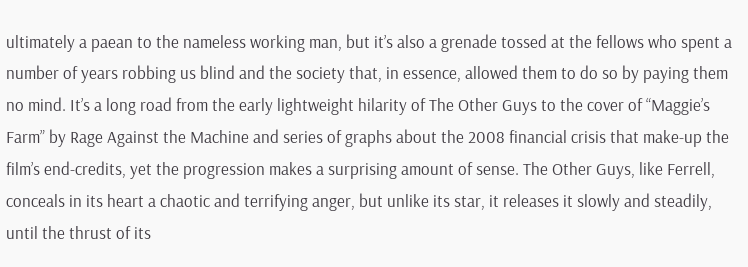ultimately a paean to the nameless working man, but it’s also a grenade tossed at the fellows who spent a number of years robbing us blind and the society that, in essence, allowed them to do so by paying them no mind. It’s a long road from the early lightweight hilarity of The Other Guys to the cover of “Maggie’s Farm” by Rage Against the Machine and series of graphs about the 2008 financial crisis that make-up the film’s end-credits, yet the progression makes a surprising amount of sense. The Other Guys, like Ferrell, conceals in its heart a chaotic and terrifying anger, but unlike its star, it releases it slowly and steadily, until the thrust of its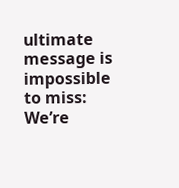ultimate message is impossible to miss: We’re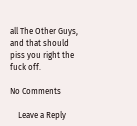all The Other Guys, and that should piss you right the fuck off.

No Comments

    Leave a Reply